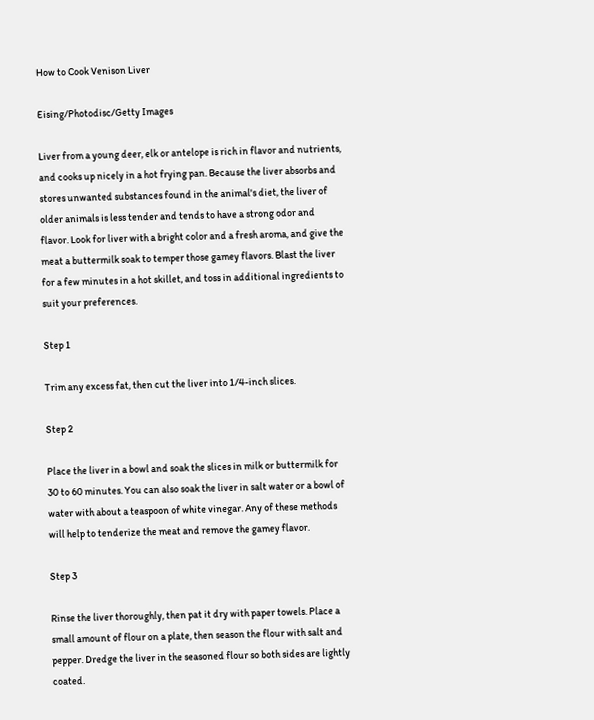How to Cook Venison Liver

Eising/Photodisc/Getty Images

Liver from a young deer, elk or antelope is rich in flavor and nutrients, and cooks up nicely in a hot frying pan. Because the liver absorbs and stores unwanted substances found in the animal's diet, the liver of older animals is less tender and tends to have a strong odor and flavor. Look for liver with a bright color and a fresh aroma, and give the meat a buttermilk soak to temper those gamey flavors. Blast the liver for a few minutes in a hot skillet, and toss in additional ingredients to suit your preferences.

Step 1

Trim any excess fat, then cut the liver into 1/4-inch slices.

Step 2

Place the liver in a bowl and soak the slices in milk or buttermilk for 30 to 60 minutes. You can also soak the liver in salt water or a bowl of water with about a teaspoon of white vinegar. Any of these methods will help to tenderize the meat and remove the gamey flavor.

Step 3

Rinse the liver thoroughly, then pat it dry with paper towels. Place a small amount of flour on a plate, then season the flour with salt and pepper. Dredge the liver in the seasoned flour so both sides are lightly coated.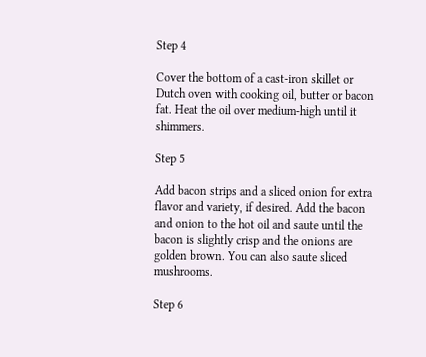Step 4

Cover the bottom of a cast-iron skillet or Dutch oven with cooking oil, butter or bacon fat. Heat the oil over medium-high until it shimmers.

Step 5

Add bacon strips and a sliced onion for extra flavor and variety, if desired. Add the bacon and onion to the hot oil and saute until the bacon is slightly crisp and the onions are golden brown. You can also saute sliced mushrooms.

Step 6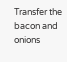Transfer the bacon and onions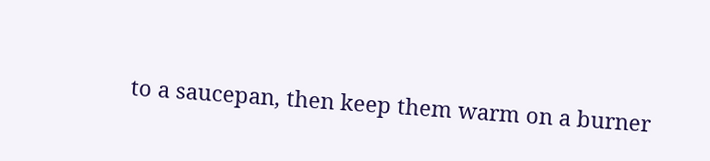to a saucepan, then keep them warm on a burner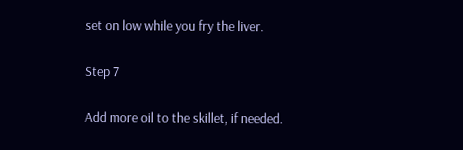set on low while you fry the liver.

Step 7

Add more oil to the skillet, if needed.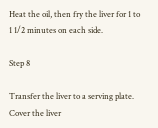Heat the oil, then fry the liver for 1 to 1 1/2 minutes on each side.

Step 8

Transfer the liver to a serving plate. Cover the liver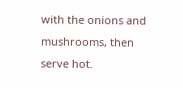with the onions and mushrooms, then serve hot.